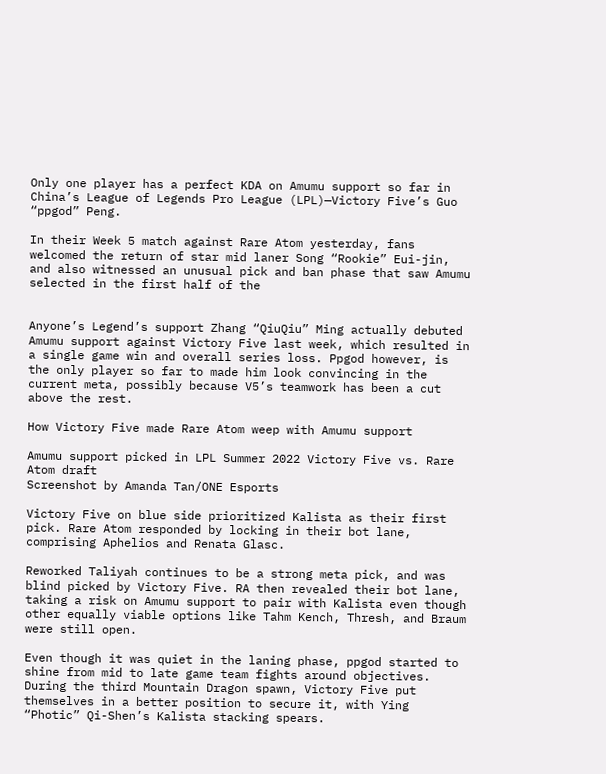Only one player has a perfect KDA on Amumu support so far in China’s League of Legends Pro League (LPL)—Victory Five’s Guo “ppgod” Peng.

In their Week 5 match against Rare Atom yesterday, fans welcomed the return of star mid laner Song “Rookie” Eui-jin, and also witnessed an unusual pick and ban phase that saw Amumu selected in the first half of the


Anyone’s Legend’s support Zhang “QiuQiu” Ming actually debuted Amumu support against Victory Five last week, which resulted in a single game win and overall series loss. Ppgod however, is the only player so far to made him look convincing in the current meta, possibly because V5’s teamwork has been a cut above the rest.

How Victory Five made Rare Atom weep with Amumu support

Amumu support picked in LPL Summer 2022 Victory Five vs. Rare Atom draft
Screenshot by Amanda Tan/ONE Esports

Victory Five on blue side prioritized Kalista as their first pick. Rare Atom responded by locking in their bot lane, comprising Aphelios and Renata Glasc.

Reworked Taliyah continues to be a strong meta pick, and was blind picked by Victory Five. RA then revealed their bot lane, taking a risk on Amumu support to pair with Kalista even though other equally viable options like Tahm Kench, Thresh, and Braum were still open.

Even though it was quiet in the laning phase, ppgod started to shine from mid to late game team fights around objectives. During the third Mountain Dragon spawn, Victory Five put themselves in a better position to secure it, with Ying “Photic” Qi-Shen’s Kalista stacking spears.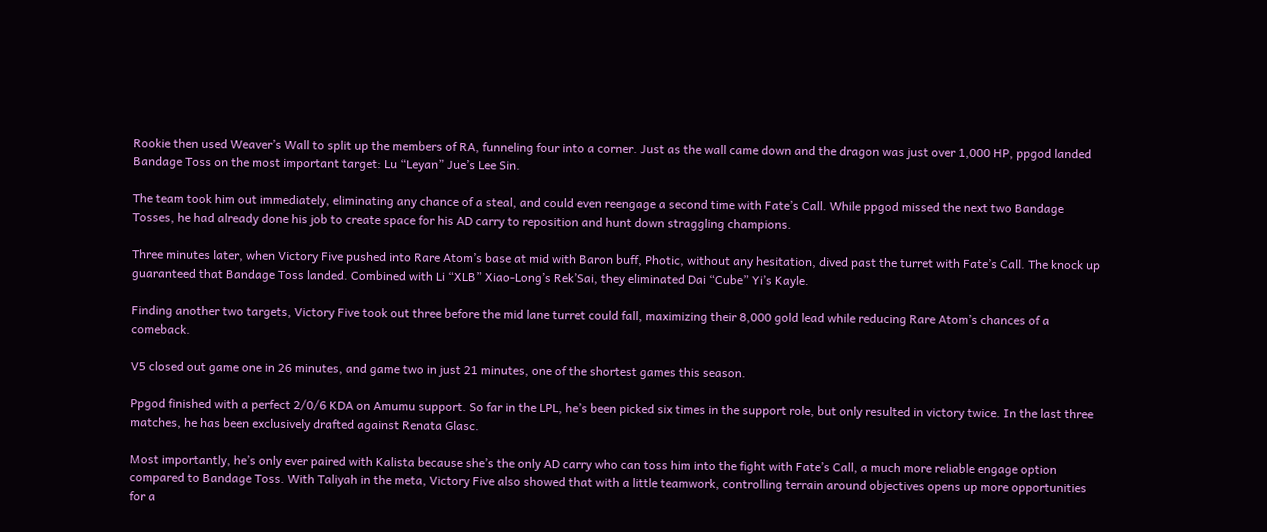Rookie then used Weaver’s Wall to split up the members of RA, funneling four into a corner. Just as the wall came down and the dragon was just over 1,000 HP, ppgod landed Bandage Toss on the most important target: Lu “Leyan” Jue’s Lee Sin.

The team took him out immediately, eliminating any chance of a steal, and could even reengage a second time with Fate’s Call. While ppgod missed the next two Bandage Tosses, he had already done his job to create space for his AD carry to reposition and hunt down straggling champions.

Three minutes later, when Victory Five pushed into Rare Atom’s base at mid with Baron buff, Photic, without any hesitation, dived past the turret with Fate’s Call. The knock up guaranteed that Bandage Toss landed. Combined with Li “XLB” Xiao-Long’s Rek’Sai, they eliminated Dai “Cube” Yi’s Kayle.

Finding another two targets, Victory Five took out three before the mid lane turret could fall, maximizing their 8,000 gold lead while reducing Rare Atom’s chances of a comeback.

V5 closed out game one in 26 minutes, and game two in just 21 minutes, one of the shortest games this season.

Ppgod finished with a perfect 2/0/6 KDA on Amumu support. So far in the LPL, he’s been picked six times in the support role, but only resulted in victory twice. In the last three matches, he has been exclusively drafted against Renata Glasc.

Most importantly, he’s only ever paired with Kalista because she’s the only AD carry who can toss him into the fight with Fate’s Call, a much more reliable engage option compared to Bandage Toss. With Taliyah in the meta, Victory Five also showed that with a little teamwork, controlling terrain around objectives opens up more opportunities for a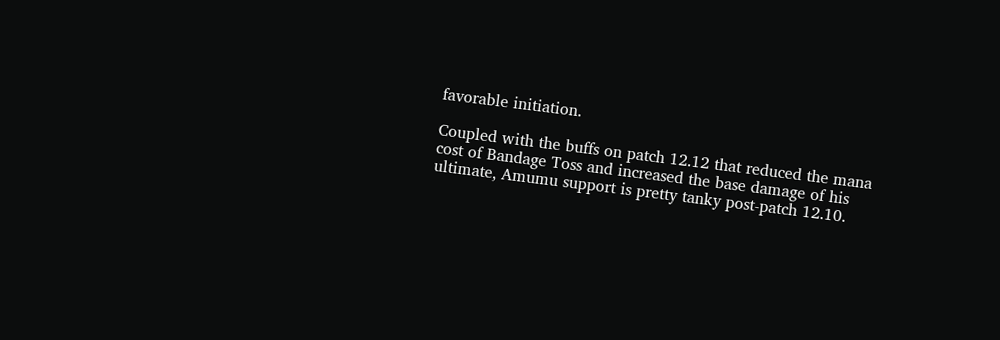favorable initiation.

Coupled with the buffs on patch 12.12 that reduced the mana cost of Bandage Toss and increased the base damage of his ultimate, Amumu support is pretty tanky post-patch 12.10.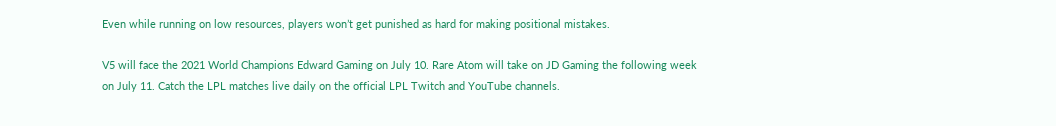Even while running on low resources, players won’t get punished as hard for making positional mistakes.

V5 will face the 2021 World Champions Edward Gaming on July 10. Rare Atom will take on JD Gaming the following week on July 11. Catch the LPL matches live daily on the official LPL Twitch and YouTube channels.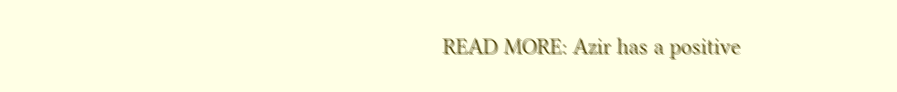READ MORE: Azir has a positive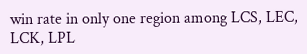win rate in only one region among LCS, LEC, LCK, LPL